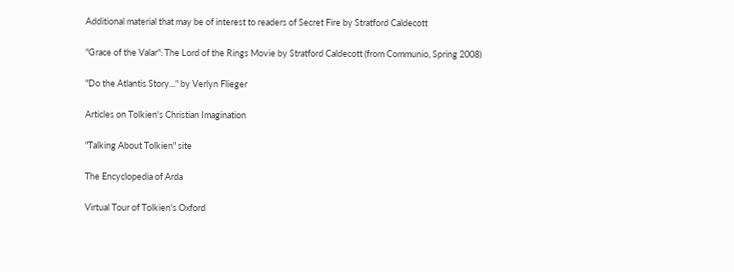Additional material that may be of interest to readers of Secret Fire by Stratford Caldecott

"Grace of the Valar": The Lord of the Rings Movie by Stratford Caldecott (from Communio, Spring 2008)

"Do the Atlantis Story..." by Verlyn Flieger

Articles on Tolkien's Christian Imagination

"Talking About Tolkien" site

The Encyclopedia of Arda

Virtual Tour of Tolkien's Oxford